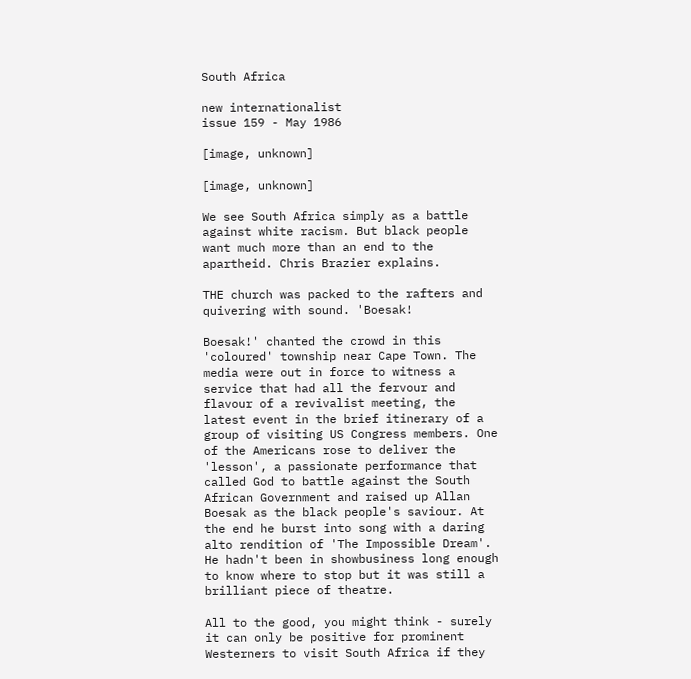South Africa

new internationalist
issue 159 - May 1986

[image, unknown]

[image, unknown]

We see South Africa simply as a battle against white racism. But black people want much more than an end to the apartheid. Chris Brazier explains.

THE church was packed to the rafters and quivering with sound. 'Boesak!

Boesak!' chanted the crowd in this 'coloured' township near Cape Town. The media were out in force to witness a service that had all the fervour and flavour of a revivalist meeting, the latest event in the brief itinerary of a group of visiting US Congress members. One of the Americans rose to deliver the 'lesson', a passionate performance that called God to battle against the South African Government and raised up Allan Boesak as the black people's saviour. At the end he burst into song with a daring alto rendition of 'The Impossible Dream'. He hadn't been in showbusiness long enough to know where to stop but it was still a brilliant piece of theatre.

All to the good, you might think - surely it can only be positive for prominent Westerners to visit South Africa if they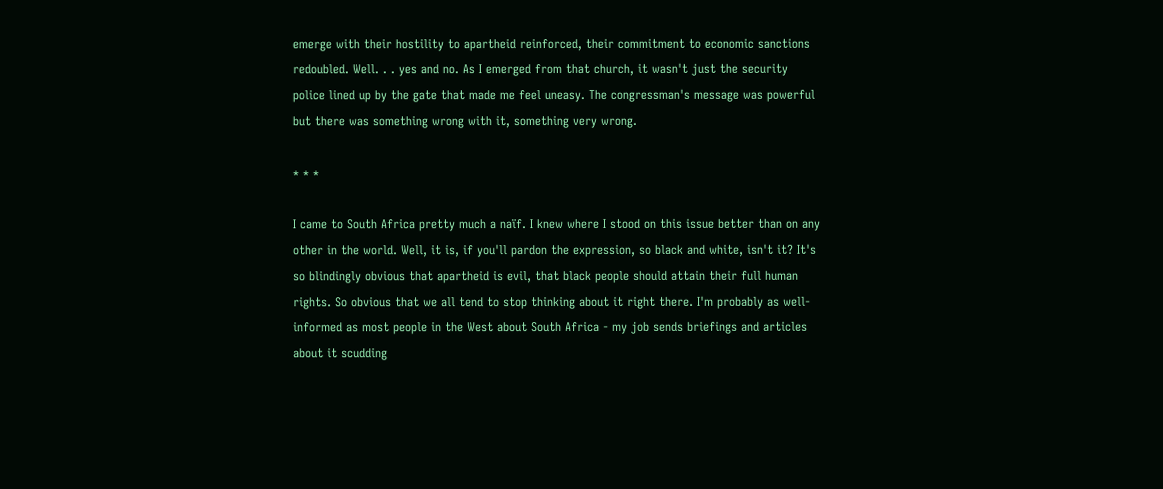emerge with their hostility to apartheid reinforced, their commitment to economic sanctions redoubled. Well. . . yes and no. As I emerged from that church, it wasn't just the security police lined up by the gate that made me feel uneasy. The congressman's message was powerful but there was something wrong with it, something very wrong.

* * *

I came to South Africa pretty much a naïf. I knew where I stood on this issue better than on any other in the world. Well, it is, if you'll pardon the expression, so black and white, isn't it? It's so blindingly obvious that apartheid is evil, that black people should attain their full human rights. So obvious that we all tend to stop thinking about it right there. I'm probably as well-informed as most people in the West about South Africa - my job sends briefings and articles about it scudding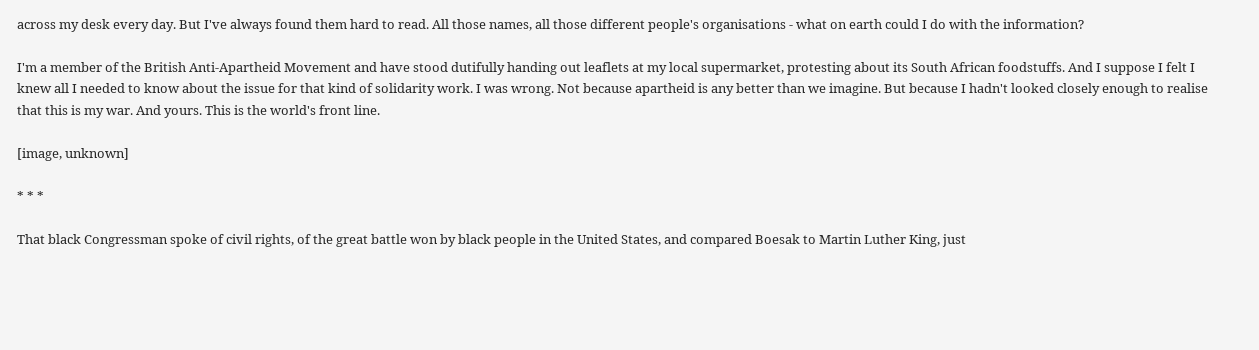across my desk every day. But I've always found them hard to read. All those names, all those different people's organisations - what on earth could I do with the information?

I'm a member of the British Anti-Apartheid Movement and have stood dutifully handing out leaflets at my local supermarket, protesting about its South African foodstuffs. And I suppose I felt I knew all I needed to know about the issue for that kind of solidarity work. I was wrong. Not because apartheid is any better than we imagine. But because I hadn't looked closely enough to realise that this is my war. And yours. This is the world's front line.

[image, unknown]

* * *

That black Congressman spoke of civil rights, of the great battle won by black people in the United States, and compared Boesak to Martin Luther King, just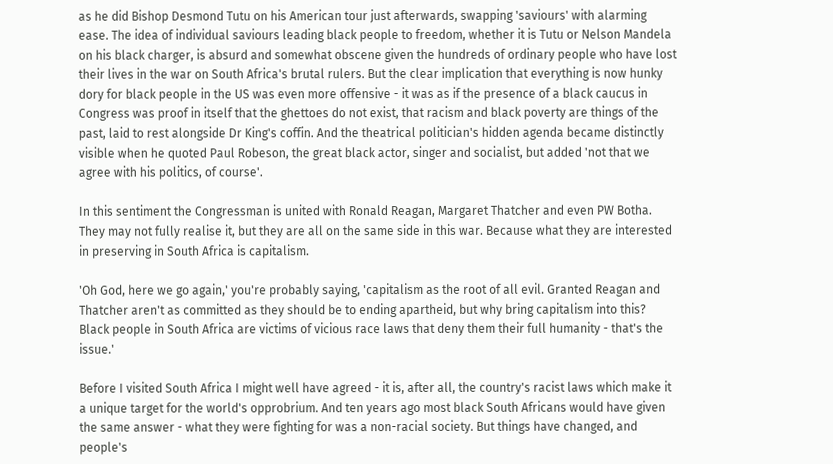as he did Bishop Desmond Tutu on his American tour just afterwards, swapping 'saviours' with alarming ease. The idea of individual saviours leading black people to freedom, whether it is Tutu or Nelson Mandela on his black charger, is absurd and somewhat obscene given the hundreds of ordinary people who have lost their lives in the war on South Africa's brutal rulers. But the clear implication that everything is now hunky dory for black people in the US was even more offensive - it was as if the presence of a black caucus in Congress was proof in itself that the ghettoes do not exist, that racism and black poverty are things of the past, laid to rest alongside Dr King's coffin. And the theatrical politician's hidden agenda became distinctly visible when he quoted Paul Robeson, the great black actor, singer and socialist, but added 'not that we agree with his politics, of course'.

In this sentiment the Congressman is united with Ronald Reagan, Margaret Thatcher and even PW Botha. They may not fully realise it, but they are all on the same side in this war. Because what they are interested in preserving in South Africa is capitalism.

'Oh God, here we go again,' you're probably saying, 'capitalism as the root of all evil. Granted Reagan and Thatcher aren't as committed as they should be to ending apartheid, but why bring capitalism into this? Black people in South Africa are victims of vicious race laws that deny them their full humanity - that's the issue.'

Before I visited South Africa I might well have agreed - it is, after all, the country's racist laws which make it a unique target for the world's opprobrium. And ten years ago most black South Africans would have given the same answer - what they were fighting for was a non-racial society. But things have changed, and people's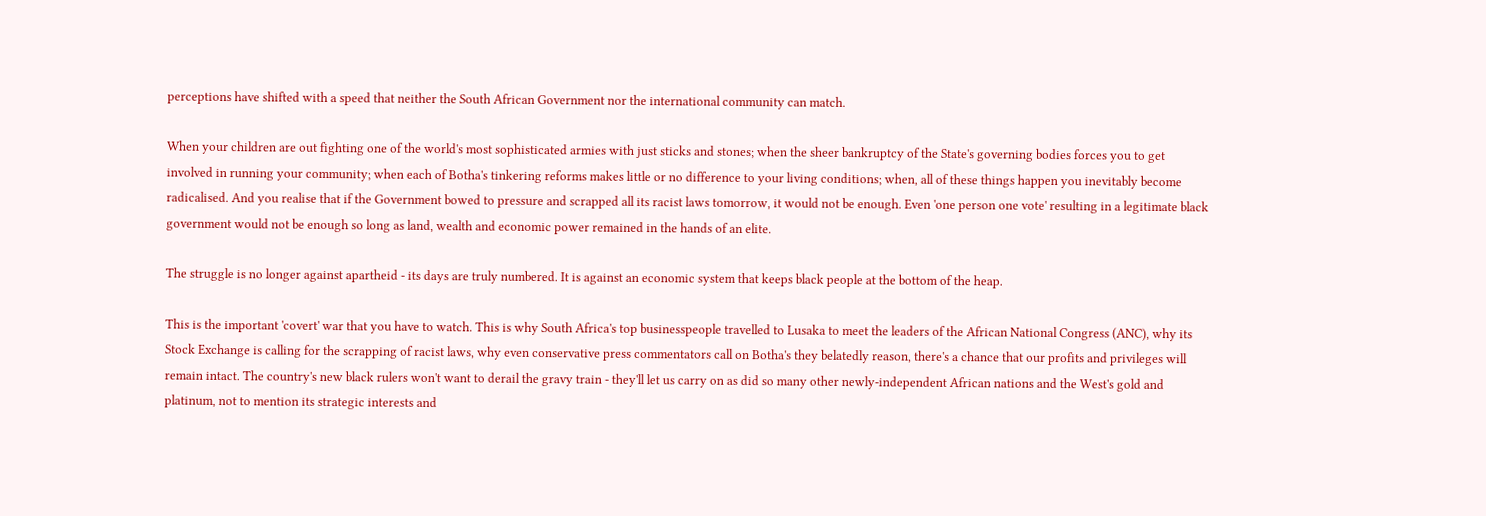perceptions have shifted with a speed that neither the South African Government nor the international community can match.

When your children are out fighting one of the world's most sophisticated armies with just sticks and stones; when the sheer bankruptcy of the State's governing bodies forces you to get involved in running your community; when each of Botha's tinkering reforms makes little or no difference to your living conditions; when, all of these things happen you inevitably become radicalised. And you realise that if the Government bowed to pressure and scrapped all its racist laws tomorrow, it would not be enough. Even 'one person one vote' resulting in a legitimate black government would not be enough so long as land, wealth and economic power remained in the hands of an elite.

The struggle is no longer against apartheid - its days are truly numbered. It is against an economic system that keeps black people at the bottom of the heap.

This is the important 'covert' war that you have to watch. This is why South Africa's top businesspeople travelled to Lusaka to meet the leaders of the African National Congress (ANC), why its Stock Exchange is calling for the scrapping of racist laws, why even conservative press commentators call on Botha's they belatedly reason, there's a chance that our profits and privileges will remain intact. The country's new black rulers won't want to derail the gravy train - they'll let us carry on as did so many other newly-independent African nations and the West's gold and platinum, not to mention its strategic interests and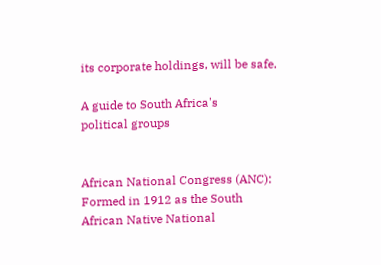its corporate holdings, will be safe.

A guide to South Africa's
political groups


African National Congress (ANC): Formed in 1912 as the South African Native National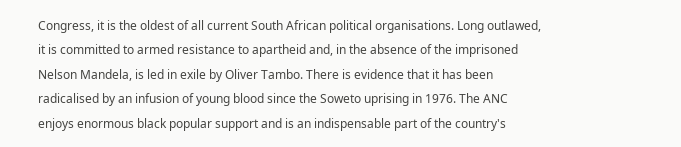Congress, it is the oldest of all current South African political organisations. Long outlawed, it is committed to armed resistance to apartheid and, in the absence of the imprisoned Nelson Mandela, is led in exile by Oliver Tambo. There is evidence that it has been radicalised by an infusion of young blood since the Soweto uprising in 1976. The ANC enjoys enormous black popular support and is an indispensable part of the country's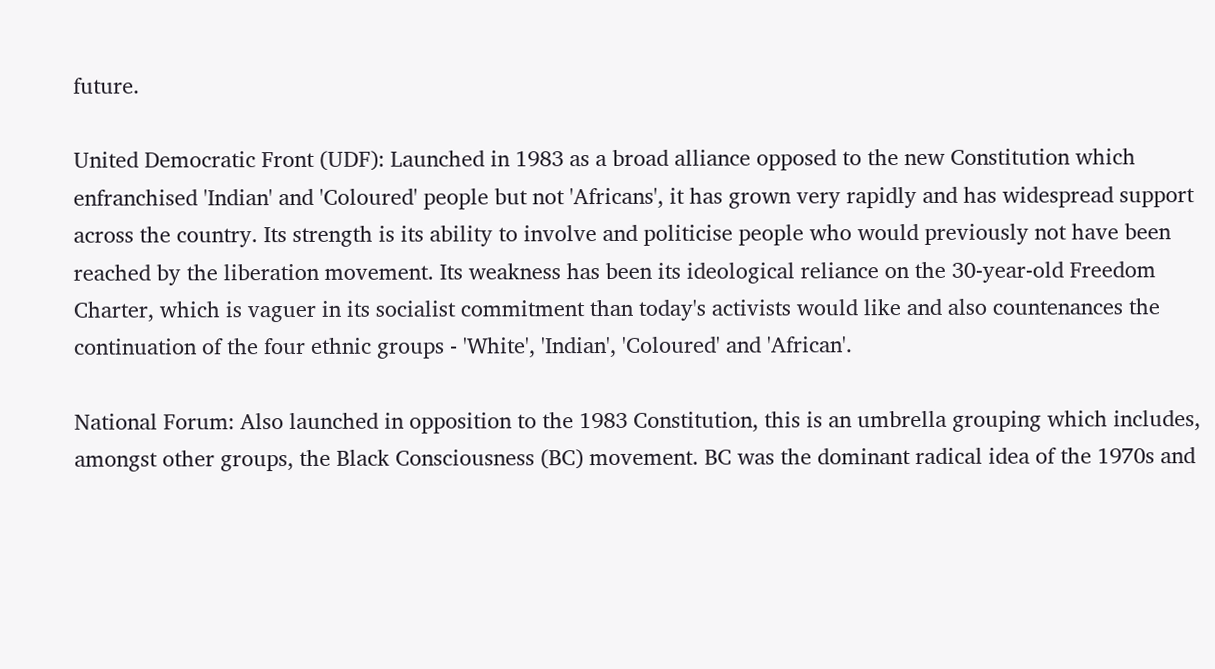future.

United Democratic Front (UDF): Launched in 1983 as a broad alliance opposed to the new Constitution which enfranchised 'Indian' and 'Coloured' people but not 'Africans', it has grown very rapidly and has widespread support across the country. Its strength is its ability to involve and politicise people who would previously not have been reached by the liberation movement. Its weakness has been its ideological reliance on the 30-year-old Freedom Charter, which is vaguer in its socialist commitment than today's activists would like and also countenances the continuation of the four ethnic groups - 'White', 'Indian', 'Coloured' and 'African'.

National Forum: Also launched in opposition to the 1983 Constitution, this is an umbrella grouping which includes, amongst other groups, the Black Consciousness (BC) movement. BC was the dominant radical idea of the 1970s and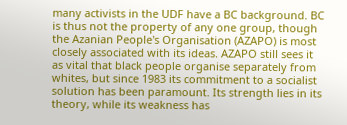many activists in the UDF have a BC background. BC is thus not the property of any one group, though the Azanian People's Organisation (AZAPO) is most closely associated with its ideas. AZAPO still sees it as vital that black people organise separately from whites, but since 1983 its commitment to a socialist solution has been paramount. Its strength lies in its theory, while its weakness has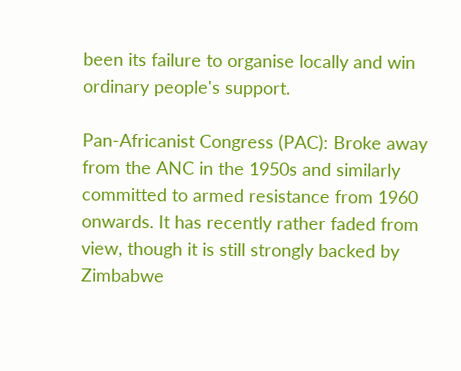been its failure to organise locally and win ordinary people's support.

Pan-Africanist Congress (PAC): Broke away from the ANC in the 1950s and similarly committed to armed resistance from 1960 onwards. It has recently rather faded from view, though it is still strongly backed by Zimbabwe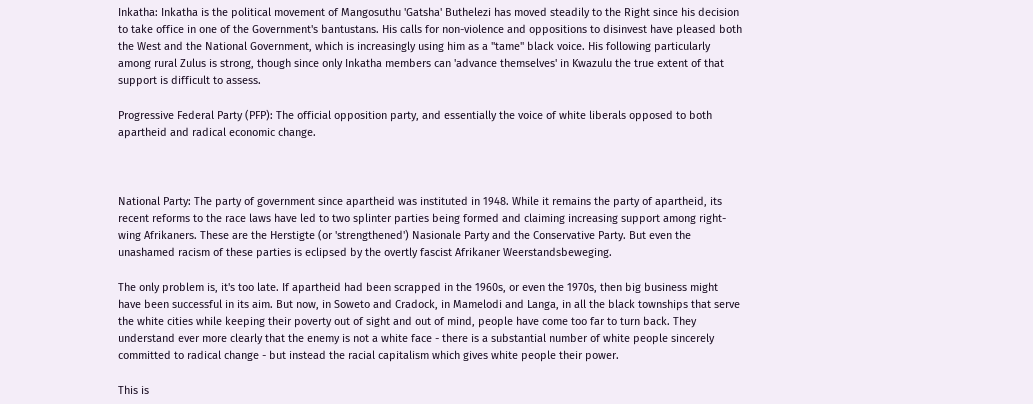Inkatha: Inkatha is the political movement of Mangosuthu 'Gatsha' Buthelezi has moved steadily to the Right since his decision to take office in one of the Government's bantustans. His calls for non-violence and oppositions to disinvest have pleased both the West and the National Government, which is increasingly using him as a ''tame'' black voice. His following particularly among rural Zulus is strong, though since only Inkatha members can 'advance themselves' in Kwazulu the true extent of that support is difficult to assess.

Progressive Federal Party (PFP): The official opposition party, and essentially the voice of white liberals opposed to both apartheid and radical economic change.



National Party: The party of government since apartheid was instituted in 1948. While it remains the party of apartheid, its recent reforms to the race laws have led to two splinter parties being formed and claiming increasing support among right-wing Afrikaners. These are the Herstigte (or 'strengthened') Nasionale Party and the Conservative Party. But even the unashamed racism of these parties is eclipsed by the overtly fascist Afrikaner Weerstandsbeweging.

The only problem is, it's too late. If apartheid had been scrapped in the 1960s, or even the 1970s, then big business might have been successful in its aim. But now, in Soweto and Cradock, in Mamelodi and Langa, in all the black townships that serve the white cities while keeping their poverty out of sight and out of mind, people have come too far to turn back. They understand ever more clearly that the enemy is not a white face - there is a substantial number of white people sincerely committed to radical change - but instead the racial capitalism which gives white people their power.

This is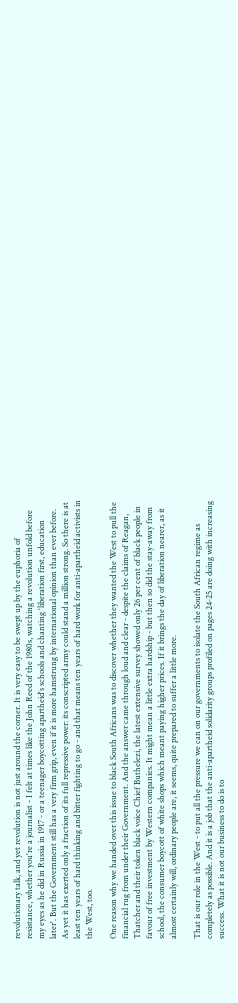revolutionary talk, and yet revolution is not just around the corner. It is very easy to be swept up by the euphoria of resistance, whether you're a journalist - I felt at times like the John Reed of the 1980s, watching a revolution unfold before my eyes as he did in Russia in 1917 - or a teenager boycotting apartheid's schools and chanting 'liberation first, education later'. But the Government still has a very firm grip, even if it is more hamstrung by international opinion than ever before. As yet it has exerted only a fraction of its full repressive power: its conscripted army could stand a million strong. So there is at least ten years of hard thinking and bitter fighting to go - and that means ten years of hard work for anti-apartheid activists in the West, too.

One reason why we handed over this issue to black South Africans was to discover whether they wanted the West to pull the financial rug from under their Government. And the answer came through loud and clear - despite the claims of Reagan, Thatcher and their token black voice Chief Buthelezi, the latest extensive survey showed only 26 per cent of black people in favour of free investment by Western companies. It might mean a little extra hardship - but then so did the stay-away from school, the consumer boycott of white shops which meant paying higher prices. If it brings the day of liberation nearer, as it almost certainly will, ordinary people are, it seems, quite prepared to suffer a little more.

That is our role in the West - to put all the pressure we can on our governments to isolate the South African regime as completely as possible. And it is a job that the anti-apartheid solidarity groups profiled on pages 24-25 are doing with increasing success. What it is not our business to do is to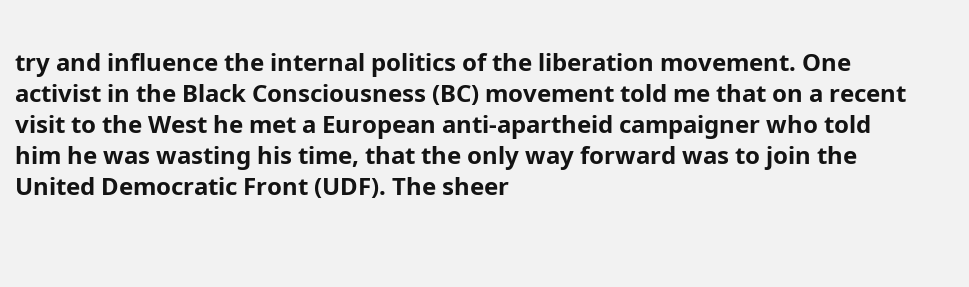try and influence the internal politics of the liberation movement. One activist in the Black Consciousness (BC) movement told me that on a recent visit to the West he met a European anti-apartheid campaigner who told him he was wasting his time, that the only way forward was to join the United Democratic Front (UDF). The sheer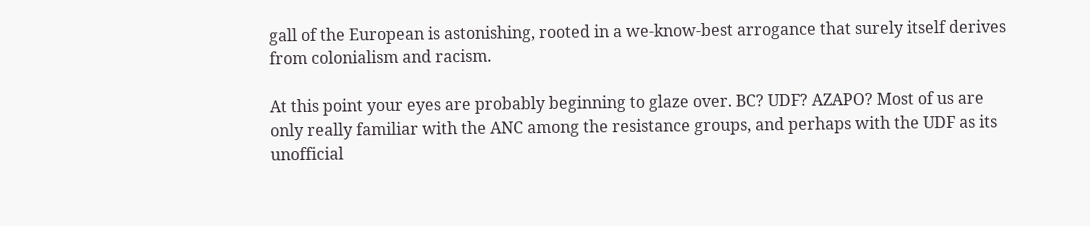gall of the European is astonishing, rooted in a we-know-best arrogance that surely itself derives from colonialism and racism.

At this point your eyes are probably beginning to glaze over. BC? UDF? AZAPO? Most of us are only really familiar with the ANC among the resistance groups, and perhaps with the UDF as its unofficial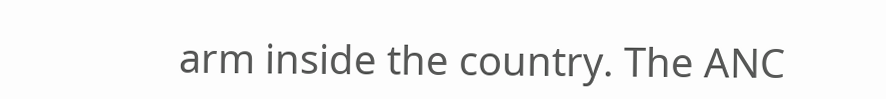arm inside the country. The ANC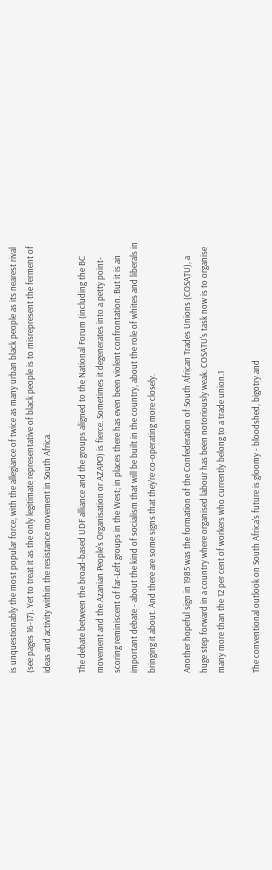is unquestionably the most popular force, with the allegiance of twice as many urban black people as its nearest rival (see pages 16-17). Yet to treat it as the only legitimate representative of black people is to misrepresent the ferment of ideas and activity within the resistance movement in South Africa.

The debate between the broad-based UDF alliance and the groups aligned to the National Forum (including the BC movement and the Azanian People's Organisation or AZAPO) is fierce. Sometimes it degenerates into a petty point-scoring reminiscent of far-Left groups in the West; in places there has even been violent confrontation. But it is an important debate - about the kind of socialism that will be built in the country, about the role of whites and liberals in bringing it about. And there are some signs that they're co-operating more closely.

Another hopeful sign in 1985 was the formation of the Confederation of South African Trades Unions (COSATU), a huge step forward in a country where organised labour has been notoriously weak. COSATU's task now is to organise many more than the 12 per cent of workers who currently belong to a trade union.1

The conventional outlook on South Africa's future is gloomy - bloodshed, bigotry and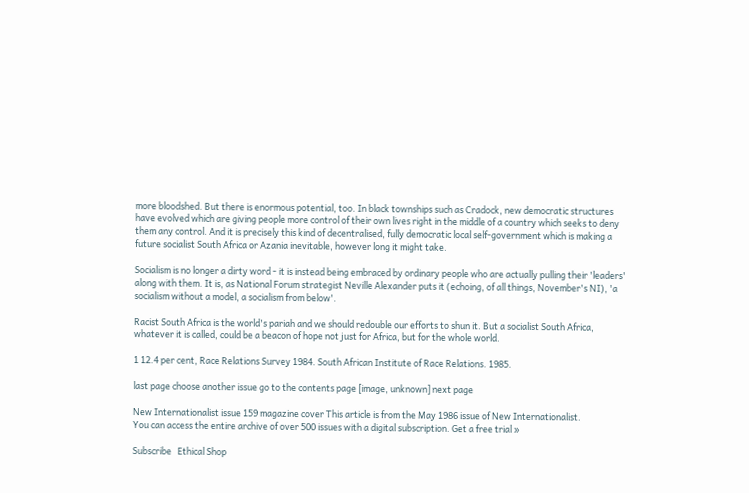more bloodshed. But there is enormous potential, too. In black townships such as Cradock, new democratic structures have evolved which are giving people more control of their own lives right in the middle of a country which seeks to deny them any control. And it is precisely this kind of decentralised, fully democratic local self-government which is making a future socialist South Africa or Azania inevitable, however long it might take.

Socialism is no longer a dirty word - it is instead being embraced by ordinary people who are actually pulling their 'leaders' along with them. It is, as National Forum strategist Neville Alexander puts it (echoing, of all things, November's NI), 'a socialism without a model, a socialism from below'.

Racist South Africa is the world's pariah and we should redouble our efforts to shun it. But a socialist South Africa, whatever it is called, could be a beacon of hope not just for Africa, but for the whole world.

1 12.4 per cent, Race Relations Survey 1984. South African Institute of Race Relations. 1985.

last page choose another issue go to the contents page [image, unknown] next page

New Internationalist issue 159 magazine cover This article is from the May 1986 issue of New Internationalist.
You can access the entire archive of over 500 issues with a digital subscription. Get a free trial »

Subscribe   Ethical Shop